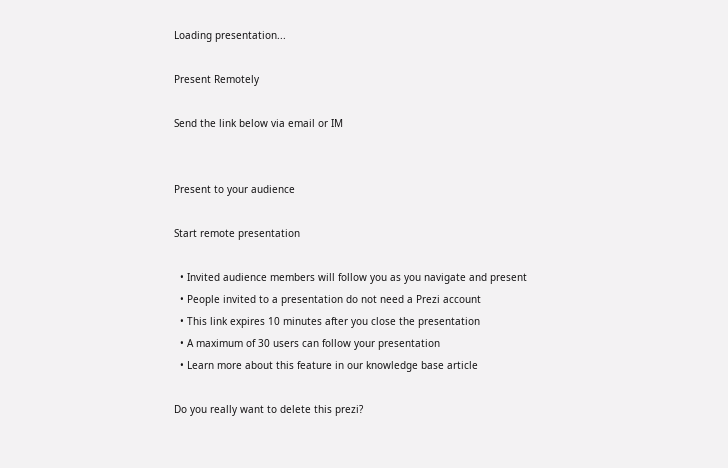Loading presentation...

Present Remotely

Send the link below via email or IM


Present to your audience

Start remote presentation

  • Invited audience members will follow you as you navigate and present
  • People invited to a presentation do not need a Prezi account
  • This link expires 10 minutes after you close the presentation
  • A maximum of 30 users can follow your presentation
  • Learn more about this feature in our knowledge base article

Do you really want to delete this prezi?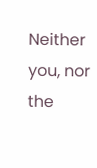Neither you, nor the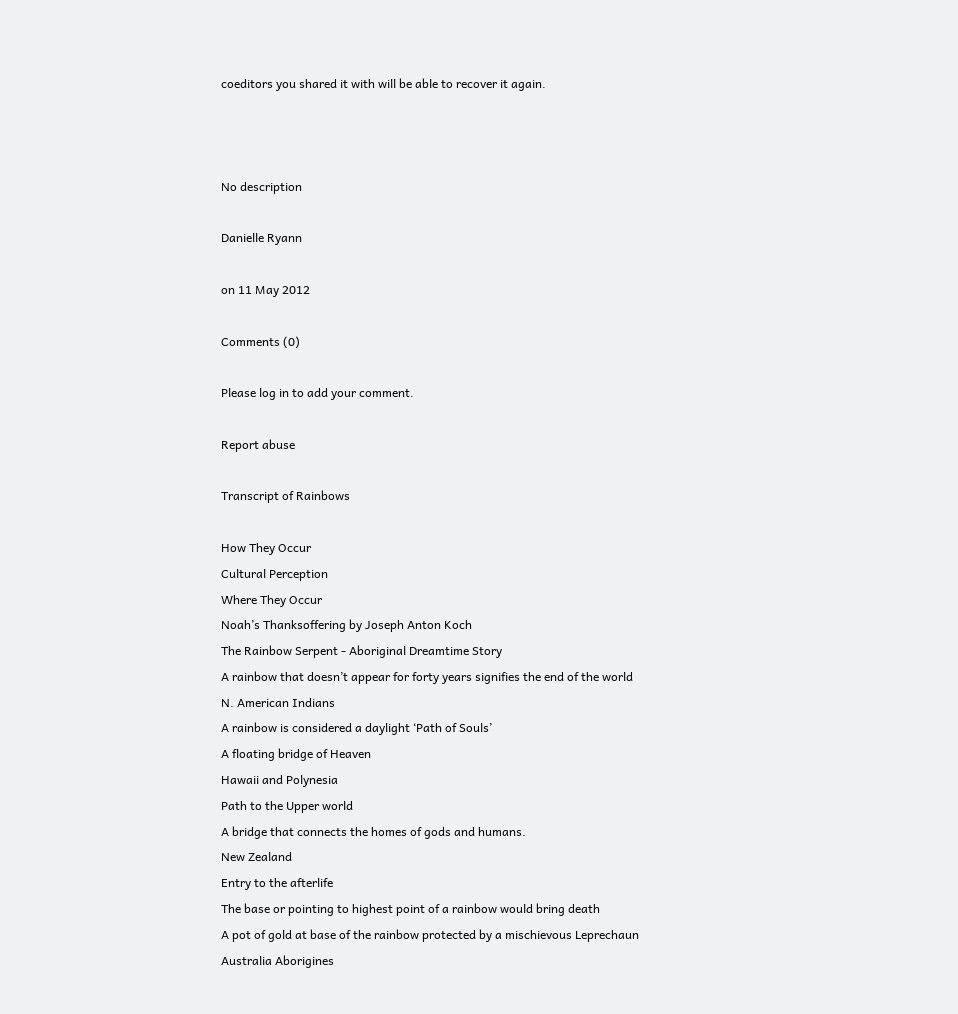coeditors you shared it with will be able to recover it again.



No description

Danielle Ryann

on 11 May 2012

Comments (0)

Please log in to add your comment.

Report abuse

Transcript of Rainbows

How They Occur
Cultural Perception
Where They Occur
Noah’s Thanksoffering by Joseph Anton Koch
The Rainbow Serpent - Aboriginal Dreamtime Story
A rainbow that doesn’t appear for forty years signifies the end of the world
N. American Indians
A rainbow is considered a daylight ‘Path of Souls’
A floating bridge of Heaven
Hawaii and Polynesia
Path to the Upper world
A bridge that connects the homes of gods and humans.
New Zealand
Entry to the afterlife
The base or pointing to highest point of a rainbow would bring death
A pot of gold at base of the rainbow protected by a mischievous Leprechaun
Australia Aborigines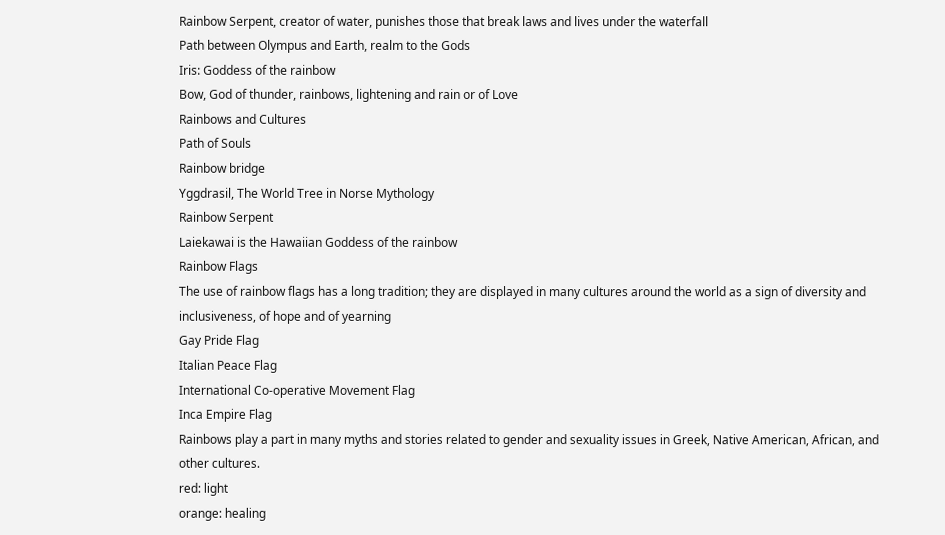Rainbow Serpent, creator of water, punishes those that break laws and lives under the waterfall
Path between Olympus and Earth, realm to the Gods
Iris: Goddess of the rainbow
Bow, God of thunder, rainbows, lightening and rain or of Love
Rainbows and Cultures
Path of Souls
Rainbow bridge
Yggdrasil, The World Tree in Norse Mythology
Rainbow Serpent
Laiekawai is the Hawaiian Goddess of the rainbow
Rainbow Flags
The use of rainbow flags has a long tradition; they are displayed in many cultures around the world as a sign of diversity and inclusiveness, of hope and of yearning
Gay Pride Flag
Italian Peace Flag
International Co-operative Movement Flag
Inca Empire Flag
Rainbows play a part in many myths and stories related to gender and sexuality issues in Greek, Native American, African, and other cultures.
red: light
orange: healing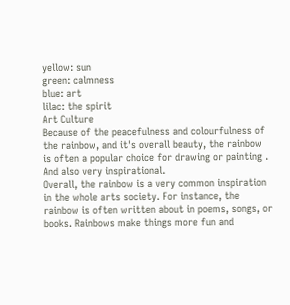yellow: sun
green: calmness
blue: art
lilac: the spirit
Art Culture
Because of the peacefulness and colourfulness of the rainbow, and it's overall beauty, the rainbow is often a popular choice for drawing or painting . And also very inspirational.
Overall, the rainbow is a very common inspiration in the whole arts society. For instance, the rainbow is often written about in poems, songs, or books. Rainbows make things more fun and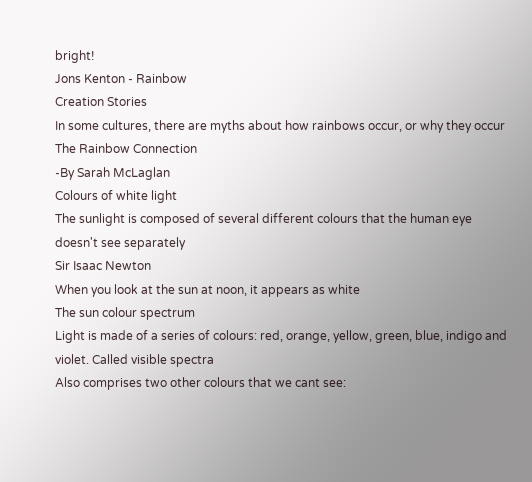bright!
Jons Kenton - Rainbow
Creation Stories
In some cultures, there are myths about how rainbows occur, or why they occur
The Rainbow Connection
-By Sarah McLaglan
Colours of white light
The sunlight is composed of several different colours that the human eye doesn't see separately
Sir Isaac Newton
When you look at the sun at noon, it appears as white
The sun colour spectrum
Light is made of a series of colours: red, orange, yellow, green, blue, indigo and violet. Called visible spectra
Also comprises two other colours that we cant see: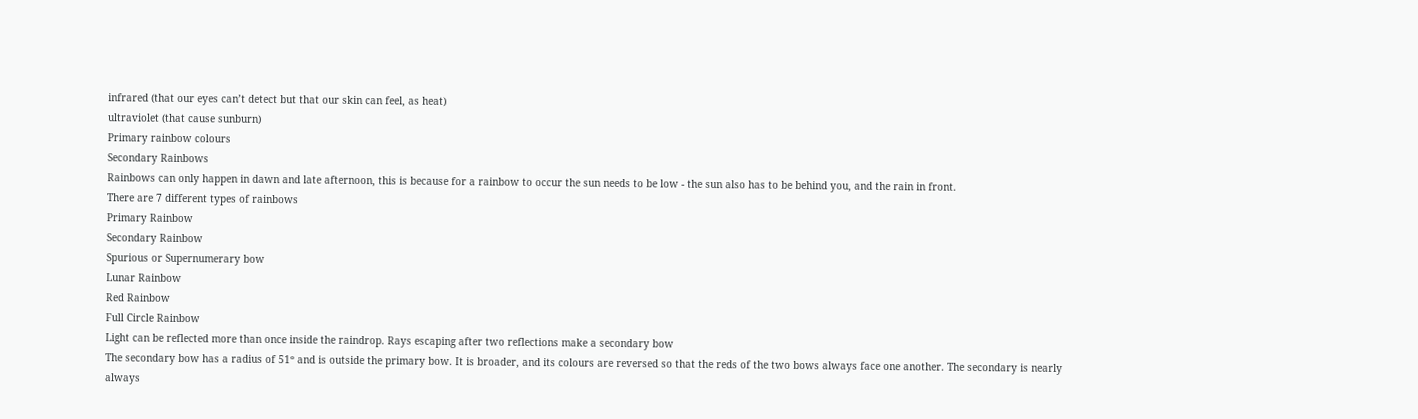infrared (that our eyes can’t detect but that our skin can feel, as heat)
ultraviolet (that cause sunburn)
Primary rainbow colours
Secondary Rainbows
Rainbows can only happen in dawn and late afternoon, this is because for a rainbow to occur the sun needs to be low - the sun also has to be behind you, and the rain in front.
There are 7 different types of rainbows
Primary Rainbow
Secondary Rainbow
Spurious or Supernumerary bow
Lunar Rainbow
Red Rainbow
Full Circle Rainbow
Light can be reflected more than once inside the raindrop. Rays escaping after two reflections make a secondary bow
The secondary bow has a radius of 51º and is outside the primary bow. It is broader, and its colours are reversed so that the reds of the two bows always face one another. The secondary is nearly always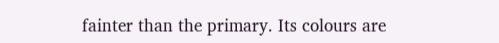fainter than the primary. Its colours are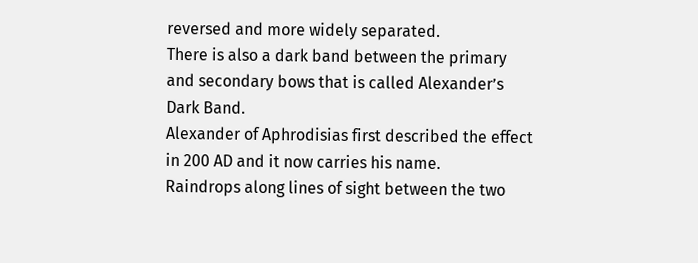reversed and more widely separated.
There is also a dark band between the primary and secondary bows that is called Alexander’s Dark Band.
Alexander of Aphrodisias first described the effect in 200 AD and it now carries his name.
Raindrops along lines of sight between the two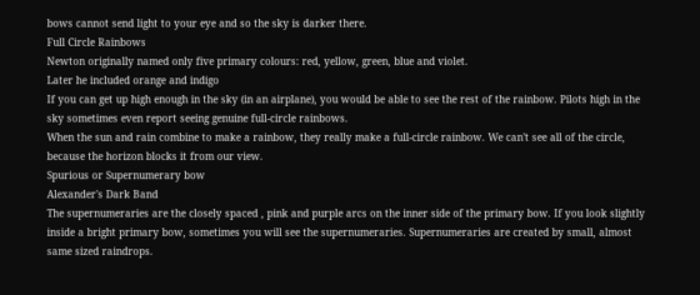bows cannot send light to your eye and so the sky is darker there.
Full Circle Rainbows
Newton originally named only five primary colours: red, yellow, green, blue and violet.
Later he included orange and indigo
If you can get up high enough in the sky (in an airplane), you would be able to see the rest of the rainbow. Pilots high in the sky sometimes even report seeing genuine full-circle rainbows.
When the sun and rain combine to make a rainbow, they really make a full-circle rainbow. We can't see all of the circle, because the horizon blocks it from our view.
Spurious or Supernumerary bow
Alexander's Dark Band
The supernumeraries are the closely spaced , pink and purple arcs on the inner side of the primary bow. If you look slightly inside a bright primary bow, sometimes you will see the supernumeraries. Supernumeraries are created by small, almost same sized raindrops.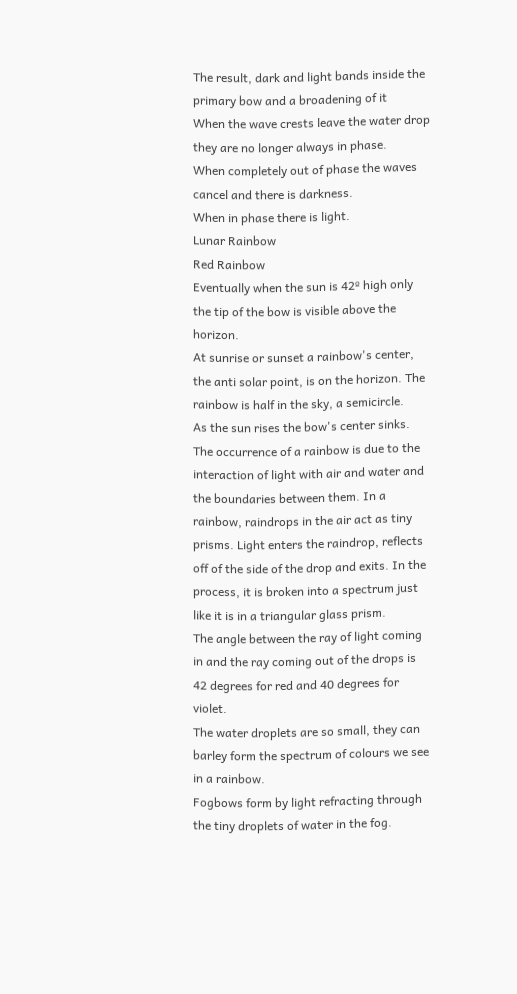The result, dark and light bands inside the primary bow and a broadening of it
When the wave crests leave the water drop they are no longer always in phase.
When completely out of phase the waves cancel and there is darkness.
When in phase there is light.
Lunar Rainbow
Red Rainbow
Eventually when the sun is 42º high only the tip of the bow is visible above the horizon.
At sunrise or sunset a rainbow's center, the anti solar point, is on the horizon. The rainbow is half in the sky, a semicircle.
As the sun rises the bow's center sinks.
The occurrence of a rainbow is due to the interaction of light with air and water and the boundaries between them. In a rainbow, raindrops in the air act as tiny prisms. Light enters the raindrop, reflects off of the side of the drop and exits. In the process, it is broken into a spectrum just like it is in a triangular glass prism.
The angle between the ray of light coming in and the ray coming out of the drops is 42 degrees for red and 40 degrees for violet.
The water droplets are so small, they can barley form the spectrum of colours we see in a rainbow.
Fogbows form by light refracting through the tiny droplets of water in the fog.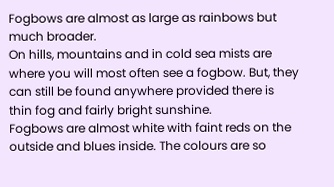Fogbows are almost as large as rainbows but much broader.
On hills, mountains and in cold sea mists are where you will most often see a fogbow. But, they can still be found anywhere provided there is thin fog and fairly bright sunshine.
Fogbows are almost white with faint reds on the outside and blues inside. The colours are so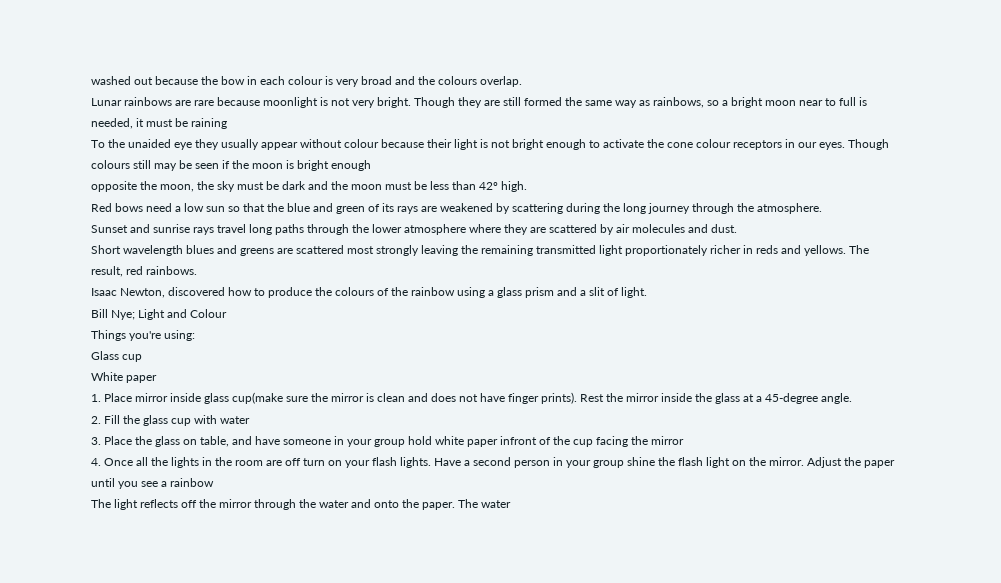washed out because the bow in each colour is very broad and the colours overlap.
Lunar rainbows are rare because moonlight is not very bright. Though they are still formed the same way as rainbows, so a bright moon near to full is needed, it must be raining
To the unaided eye they usually appear without colour because their light is not bright enough to activate the cone colour receptors in our eyes. Though colours still may be seen if the moon is bright enough
opposite the moon, the sky must be dark and the moon must be less than 42º high.
Red bows need a low sun so that the blue and green of its rays are weakened by scattering during the long journey through the atmosphere.
Sunset and sunrise rays travel long paths through the lower atmosphere where they are scattered by air molecules and dust.
Short wavelength blues and greens are scattered most strongly leaving the remaining transmitted light proportionately richer in reds and yellows. The result, red rainbows.
Isaac Newton, discovered how to produce the colours of the rainbow using a glass prism and a slit of light.
Bill Nye; Light and Colour
Things you're using:
Glass cup
White paper
1. Place mirror inside glass cup(make sure the mirror is clean and does not have finger prints). Rest the mirror inside the glass at a 45-degree angle.
2. Fill the glass cup with water
3. Place the glass on table, and have someone in your group hold white paper infront of the cup facing the mirror
4. Once all the lights in the room are off turn on your flash lights. Have a second person in your group shine the flash light on the mirror. Adjust the paper until you see a rainbow
The light reflects off the mirror through the water and onto the paper. The water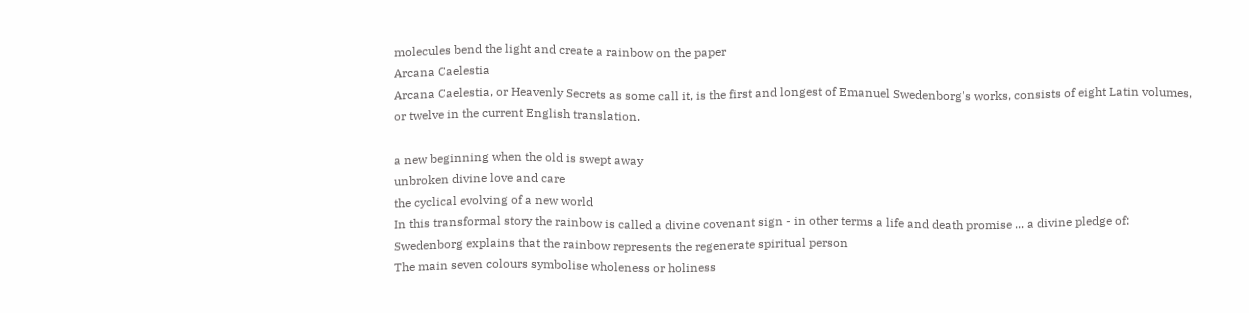molecules bend the light and create a rainbow on the paper
Arcana Caelestia
Arcana Caelestia, or Heavenly Secrets as some call it, is the first and longest of Emanuel Swedenborg's works, consists of eight Latin volumes, or twelve in the current English translation.

a new beginning when the old is swept away
unbroken divine love and care
the cyclical evolving of a new world
In this transformal story the rainbow is called a divine covenant sign - in other terms a life and death promise ... a divine pledge of:
Swedenborg explains that the rainbow represents the regenerate spiritual person
The main seven colours symbolise wholeness or holiness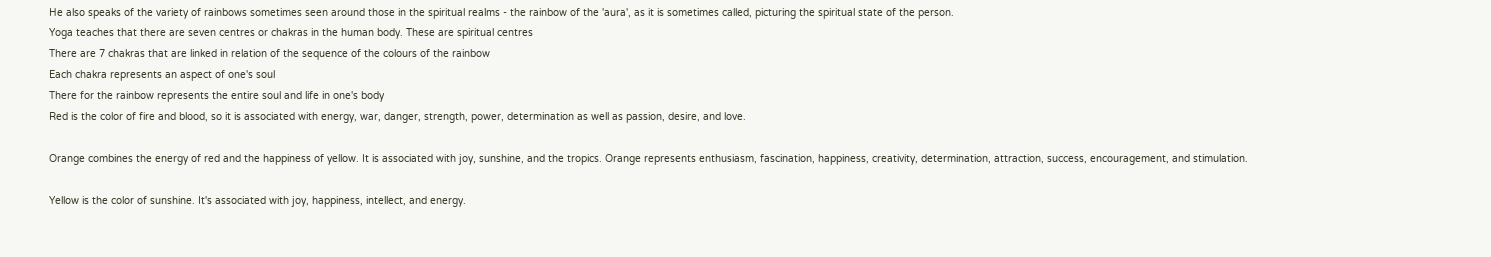He also speaks of the variety of rainbows sometimes seen around those in the spiritual realms - the rainbow of the 'aura', as it is sometimes called, picturing the spiritual state of the person.
Yoga teaches that there are seven centres or chakras in the human body. These are spiritual centres
There are 7 chakras that are linked in relation of the sequence of the colours of the rainbow
Each chakra represents an aspect of one's soul
There for the rainbow represents the entire soul and life in one's body
Red is the color of fire and blood, so it is associated with energy, war, danger, strength, power, determination as well as passion, desire, and love.

Orange combines the energy of red and the happiness of yellow. It is associated with joy, sunshine, and the tropics. Orange represents enthusiasm, fascination, happiness, creativity, determination, attraction, success, encouragement, and stimulation.

Yellow is the color of sunshine. It's associated with joy, happiness, intellect, and energy.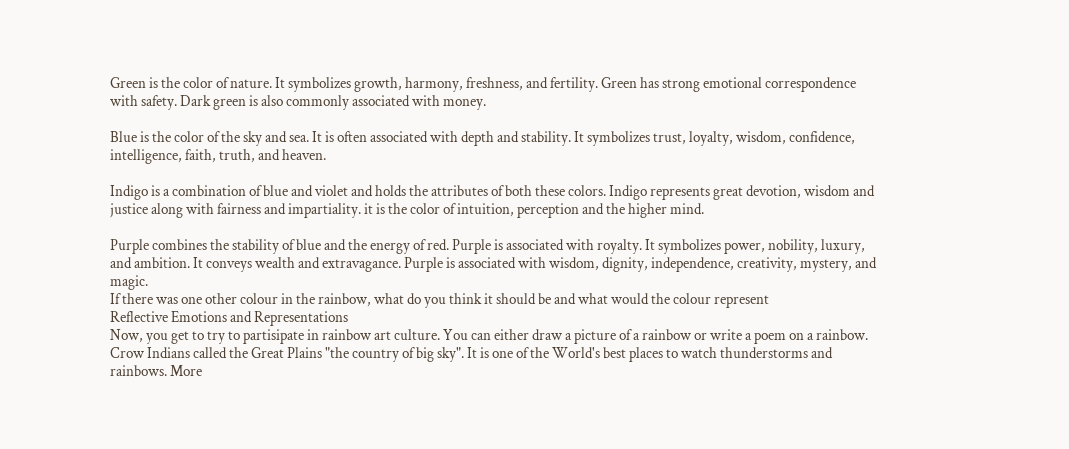Green is the color of nature. It symbolizes growth, harmony, freshness, and fertility. Green has strong emotional correspondence with safety. Dark green is also commonly associated with money.

Blue is the color of the sky and sea. It is often associated with depth and stability. It symbolizes trust, loyalty, wisdom, confidence, intelligence, faith, truth, and heaven.

Indigo is a combination of blue and violet and holds the attributes of both these colors. Indigo represents great devotion, wisdom and justice along with fairness and impartiality. it is the color of intuition, perception and the higher mind.

Purple combines the stability of blue and the energy of red. Purple is associated with royalty. It symbolizes power, nobility, luxury, and ambition. It conveys wealth and extravagance. Purple is associated with wisdom, dignity, independence, creativity, mystery, and magic.
If there was one other colour in the rainbow, what do you think it should be and what would the colour represent
Reflective Emotions and Representations
Now, you get to try to partisipate in rainbow art culture. You can either draw a picture of a rainbow or write a poem on a rainbow.
Crow Indians called the Great Plains "the country of big sky". It is one of the World's best places to watch thunderstorms and rainbows. More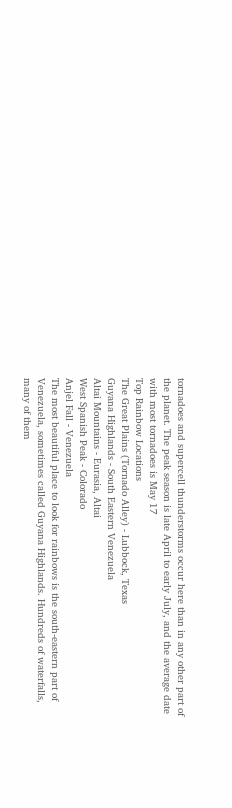tornadoes and supercell thunderstorms occur here than in any other part of the planet. The peak season is late April to early July, and the average date with most tornadoes is May 17
Top Rainbow Locations
The Great Plains (Tornado Alley) - Lubbock, Texas
Guyana Highlands - South Eastern Venezuela
Altai Mountains - Eurasia, Altai
West Spanish Peak - Colorado
Anjel Fall - Venezuela
The most beautiful place to look for rainbows is the south-eastern part of Venezuela, sometimes called Guyana Highlands. Hundreds of waterfalls, many of them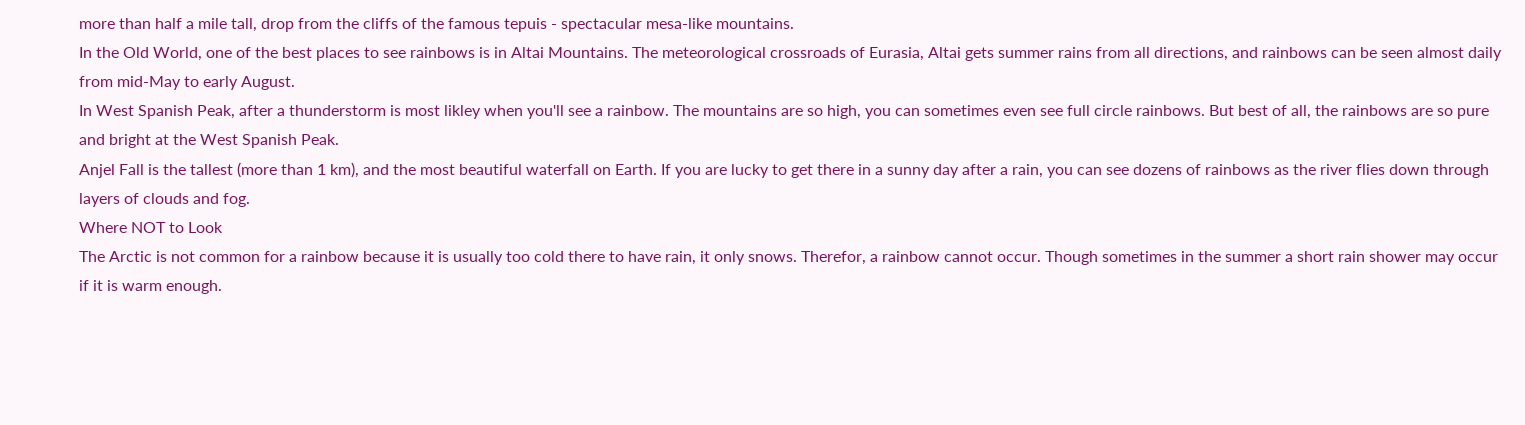more than half a mile tall, drop from the cliffs of the famous tepuis - spectacular mesa-like mountains.
In the Old World, one of the best places to see rainbows is in Altai Mountains. The meteorological crossroads of Eurasia, Altai gets summer rains from all directions, and rainbows can be seen almost daily from mid-May to early August.
In West Spanish Peak, after a thunderstorm is most likley when you'll see a rainbow. The mountains are so high, you can sometimes even see full circle rainbows. But best of all, the rainbows are so pure and bright at the West Spanish Peak.
Anjel Fall is the tallest (more than 1 km), and the most beautiful waterfall on Earth. If you are lucky to get there in a sunny day after a rain, you can see dozens of rainbows as the river flies down through layers of clouds and fog.
Where NOT to Look
The Arctic is not common for a rainbow because it is usually too cold there to have rain, it only snows. Therefor, a rainbow cannot occur. Though sometimes in the summer a short rain shower may occur if it is warm enough.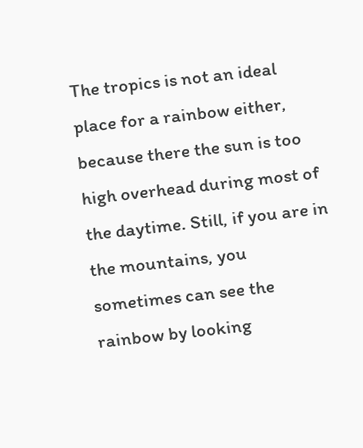The tropics is not an ideal place for a rainbow either, because there the sun is too high overhead during most of the daytime. Still, if you are in the mountains, you sometimes can see the rainbow by looking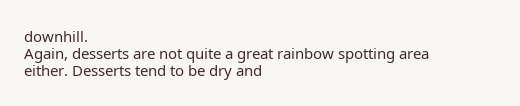downhill.
Again, desserts are not quite a great rainbow spotting area either. Desserts tend to be dry and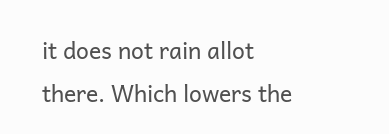it does not rain allot there. Which lowers the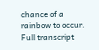chance of a rainbow to occur.
Full transcript